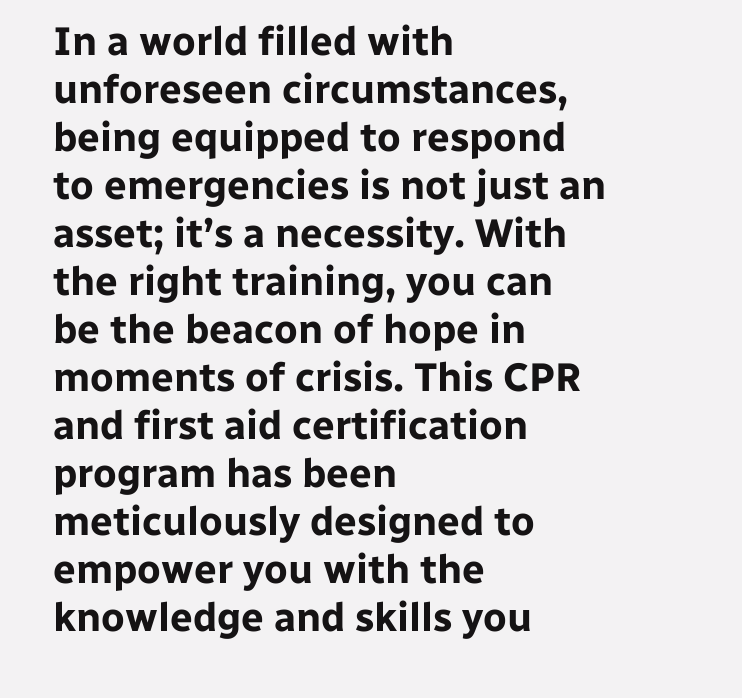In a world filled with unforeseen circumstances, being equipped to respond to emergencies is not just an asset; it’s a necessity. With the right training, you can be the beacon of hope in moments of crisis. This CPR and first aid certification program has been meticulously designed to empower you with the knowledge and skills you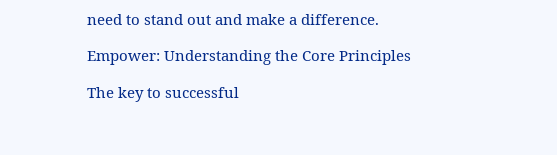need to stand out and make a difference.

Empower: Understanding the Core Principles

The key to successful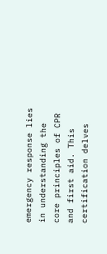emergency response lies in understanding the core principles of CPR and first aid. This certification delves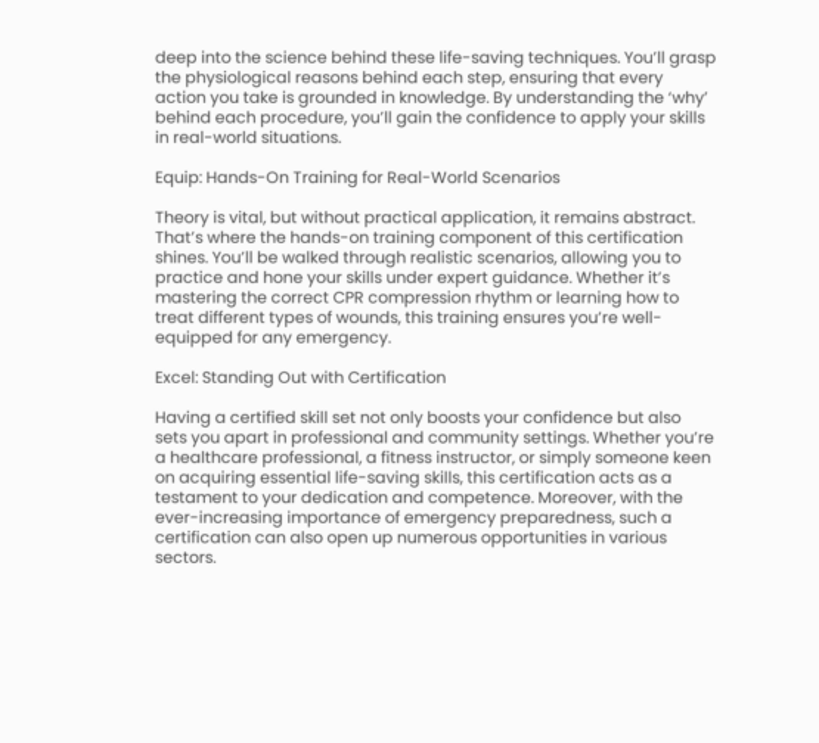deep into the science behind these life-saving techniques. You’ll grasp the physiological reasons behind each step, ensuring that every action you take is grounded in knowledge. By understanding the ‘why’ behind each procedure, you’ll gain the confidence to apply your skills in real-world situations.

Equip: Hands-On Training for Real-World Scenarios

Theory is vital, but without practical application, it remains abstract. That’s where the hands-on training component of this certification shines. You’ll be walked through realistic scenarios, allowing you to practice and hone your skills under expert guidance. Whether it’s mastering the correct CPR compression rhythm or learning how to treat different types of wounds, this training ensures you’re well-equipped for any emergency.

Excel: Standing Out with Certification

Having a certified skill set not only boosts your confidence but also sets you apart in professional and community settings. Whether you’re a healthcare professional, a fitness instructor, or simply someone keen on acquiring essential life-saving skills, this certification acts as a testament to your dedication and competence. Moreover, with the ever-increasing importance of emergency preparedness, such a certification can also open up numerous opportunities in various sectors.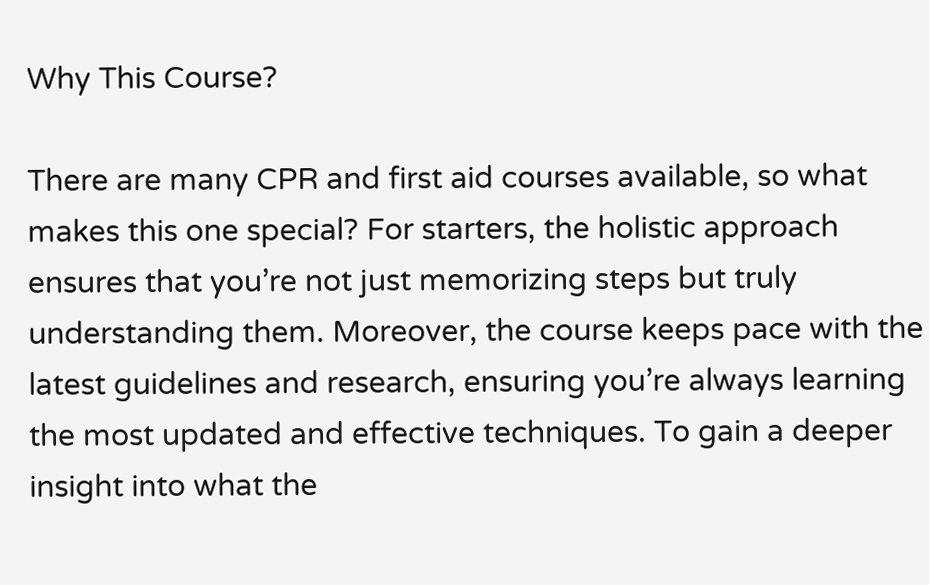Why This Course?

There are many CPR and first aid courses available, so what makes this one special? For starters, the holistic approach ensures that you’re not just memorizing steps but truly understanding them. Moreover, the course keeps pace with the latest guidelines and research, ensuring you’re always learning the most updated and effective techniques. To gain a deeper insight into what the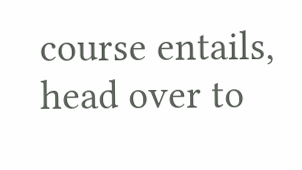course entails, head over to